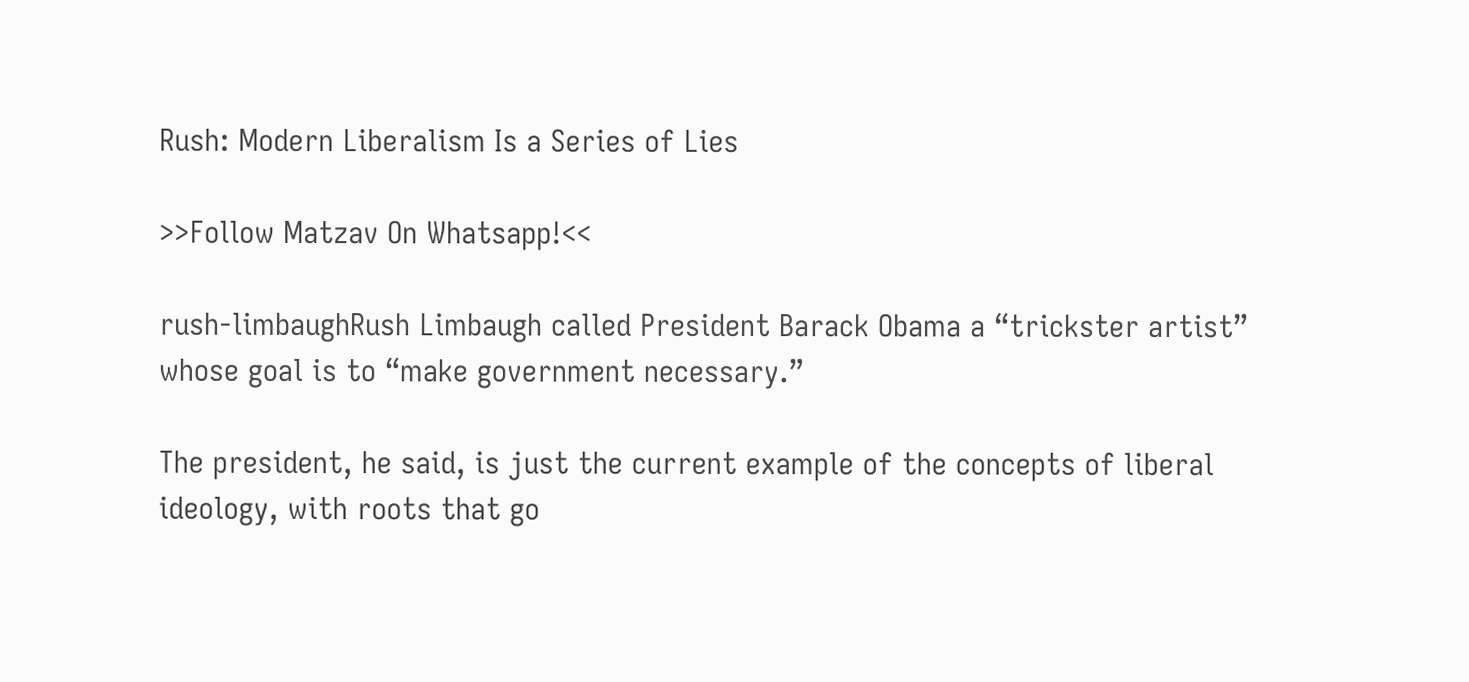Rush: Modern Liberalism Is a Series of Lies

>>Follow Matzav On Whatsapp!<<

rush-limbaughRush Limbaugh called President Barack Obama a “trickster artist” whose goal is to “make government necessary.”

The president, he said, is just the current example of the concepts of liberal ideology, with roots that go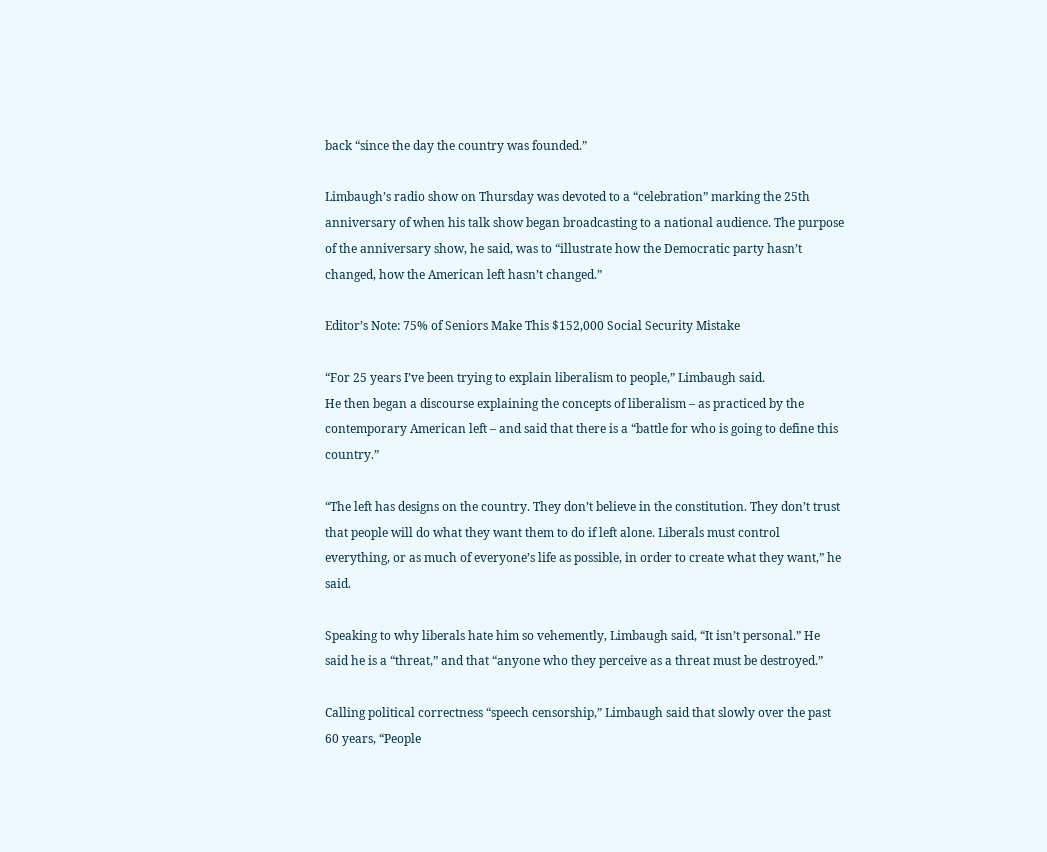back “since the day the country was founded.”

Limbaugh’s radio show on Thursday was devoted to a “celebration” marking the 25th anniversary of when his talk show began broadcasting to a national audience. The purpose of the anniversary show, he said, was to “illustrate how the Democratic party hasn’t changed, how the American left hasn’t changed.”

Editor’s Note: 75% of Seniors Make This $152,000 Social Security Mistake

“For 25 years I’ve been trying to explain liberalism to people,” Limbaugh said.
He then began a discourse explaining the concepts of liberalism – as practiced by the contemporary American left – and said that there is a “battle for who is going to define this country.”

“The left has designs on the country. They don’t believe in the constitution. They don’t trust that people will do what they want them to do if left alone. Liberals must control everything, or as much of everyone’s life as possible, in order to create what they want,” he said.

Speaking to why liberals hate him so vehemently, Limbaugh said, “It isn’t personal.” He said he is a “threat,” and that “anyone who they perceive as a threat must be destroyed.”

Calling political correctness “speech censorship,” Limbaugh said that slowly over the past 60 years, “People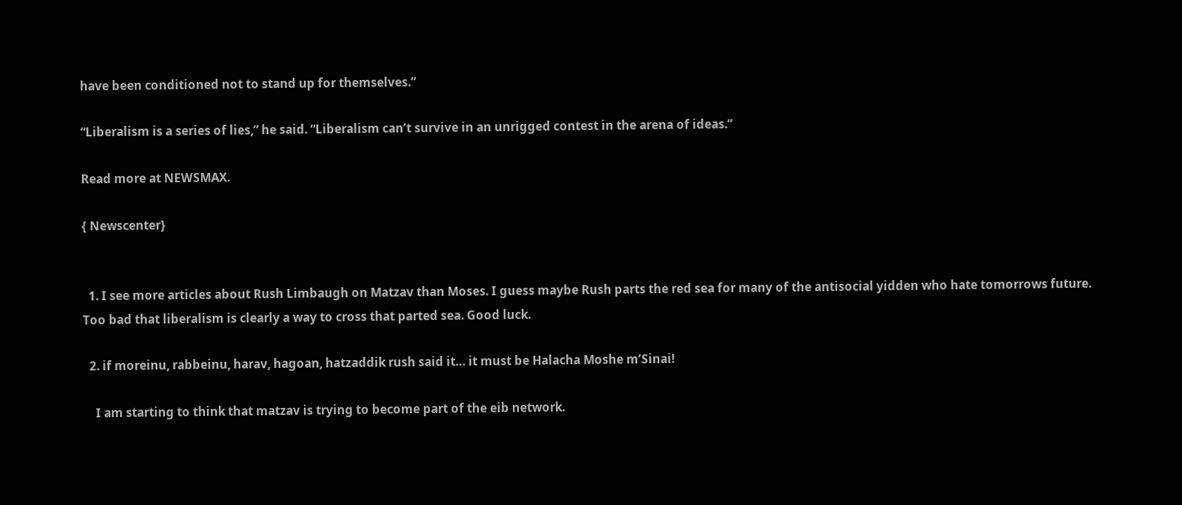have been conditioned not to stand up for themselves.”

“Liberalism is a series of lies,” he said. “Liberalism can’t survive in an unrigged contest in the arena of ideas.”

Read more at NEWSMAX.

{ Newscenter}


  1. I see more articles about Rush Limbaugh on Matzav than Moses. I guess maybe Rush parts the red sea for many of the antisocial yidden who hate tomorrows future. Too bad that liberalism is clearly a way to cross that parted sea. Good luck.

  2. if moreinu, rabbeinu, harav, hagoan, hatzaddik rush said it… it must be Halacha Moshe m’Sinai!

    I am starting to think that matzav is trying to become part of the eib network.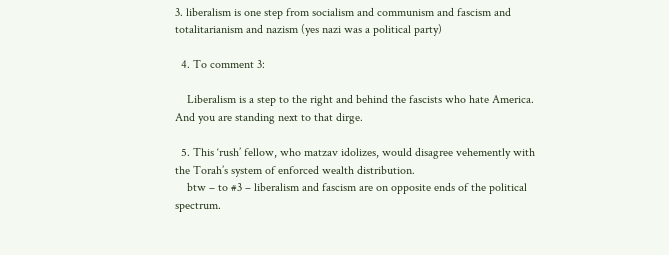3. liberalism is one step from socialism and communism and fascism and totalitarianism and nazism (yes nazi was a political party)

  4. To comment 3:

    Liberalism is a step to the right and behind the fascists who hate America. And you are standing next to that dirge.

  5. This ‘rush’ fellow, who matzav idolizes, would disagree vehemently with the Torah’s system of enforced wealth distribution.
    btw – to #3 – liberalism and fascism are on opposite ends of the political spectrum.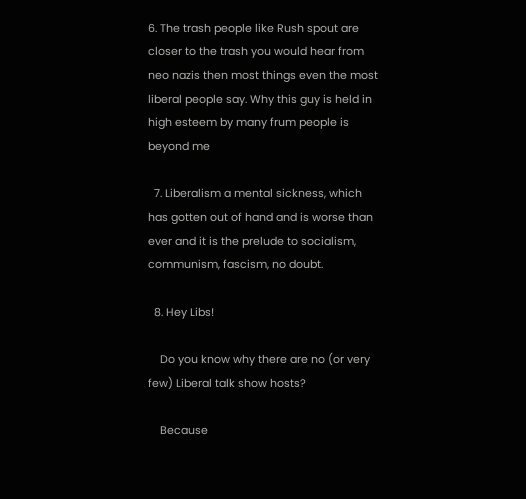6. The trash people like Rush spout are closer to the trash you would hear from neo nazis then most things even the most liberal people say. Why this guy is held in high esteem by many frum people is beyond me

  7. Liberalism a mental sickness, which has gotten out of hand and is worse than ever and it is the prelude to socialism, communism, fascism, no doubt.

  8. Hey Libs!

    Do you know why there are no (or very few) Liberal talk show hosts?

    Because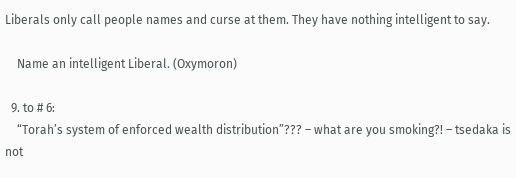Liberals only call people names and curse at them. They have nothing intelligent to say.

    Name an intelligent Liberal. (Oxymoron)

  9. to # 6:
    “Torah’s system of enforced wealth distribution”??? – what are you smoking?! – tsedaka is not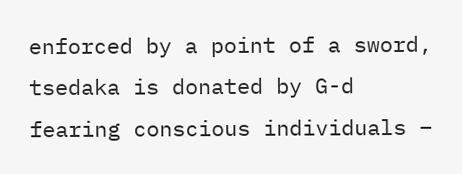enforced by a point of a sword, tsedaka is donated by G-d fearing conscious individuals –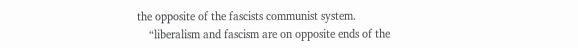the opposite of the fascists communist system.
    “liberalism and fascism are on opposite ends of the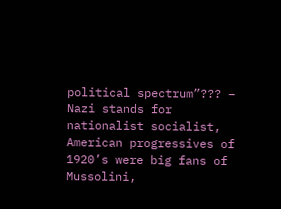political spectrum”??? – Nazi stands for nationalist socialist, American progressives of 1920’s were big fans of Mussolini,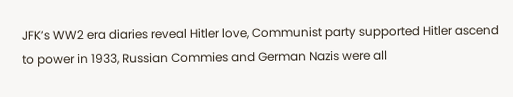JFK’s WW2 era diaries reveal Hitler love, Communist party supported Hitler ascend to power in 1933, Russian Commies and German Nazis were all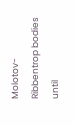Molotov-Ribbentrop bodies until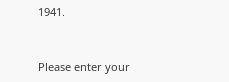1941.


Please enter your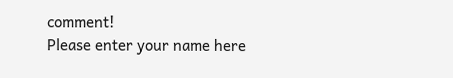comment!
Please enter your name here